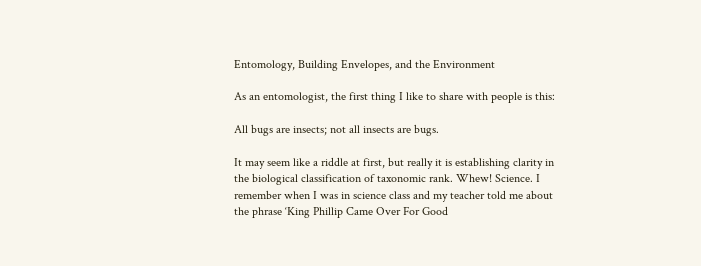Entomology, Building Envelopes, and the Environment

As an entomologist, the first thing I like to share with people is this:

All bugs are insects; not all insects are bugs.

It may seem like a riddle at first, but really it is establishing clarity in the biological classification of taxonomic rank. Whew! Science. I remember when I was in science class and my teacher told me about the phrase ‘King Phillip Came Over For Good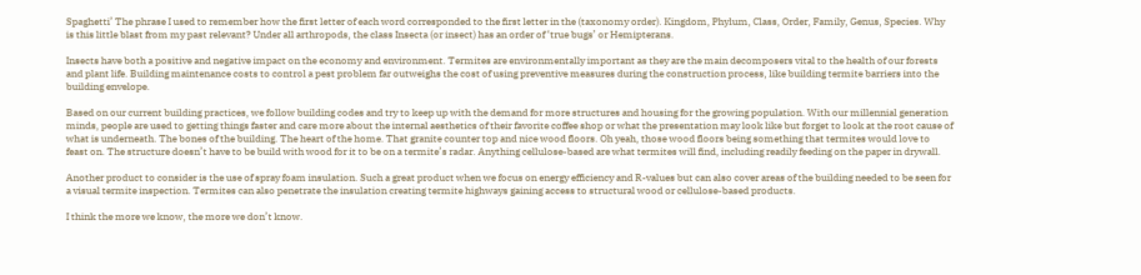Spaghetti’ The phrase I used to remember how the first letter of each word corresponded to the first letter in the (taxonomy order). Kingdom, Phylum, Class, Order, Family, Genus, Species. Why is this little blast from my past relevant? Under all arthropods, the class Insecta (or insect) has an order of ‘true bugs’ or Hemipterans.

Insects have both a positive and negative impact on the economy and environment. Termites are environmentally important as they are the main decomposers vital to the health of our forests and plant life. Building maintenance costs to control a pest problem far outweighs the cost of using preventive measures during the construction process, like building termite barriers into the building envelope.

Based on our current building practices, we follow building codes and try to keep up with the demand for more structures and housing for the growing population. With our millennial generation minds, people are used to getting things faster and care more about the internal aesthetics of their favorite coffee shop or what the presentation may look like but forget to look at the root cause of what is underneath. The bones of the building. The heart of the home. That granite counter top and nice wood floors. Oh yeah, those wood floors being something that termites would love to feast on. The structure doesn’t have to be build with wood for it to be on a termite’s radar. Anything cellulose-based are what termites will find, including readily feeding on the paper in drywall.

Another product to consider is the use of spray foam insulation. Such a great product when we focus on energy efficiency and R-values but can also cover areas of the building needed to be seen for a visual termite inspection. Termites can also penetrate the insulation creating termite highways gaining access to structural wood or cellulose-based products.

I think the more we know, the more we don’t know.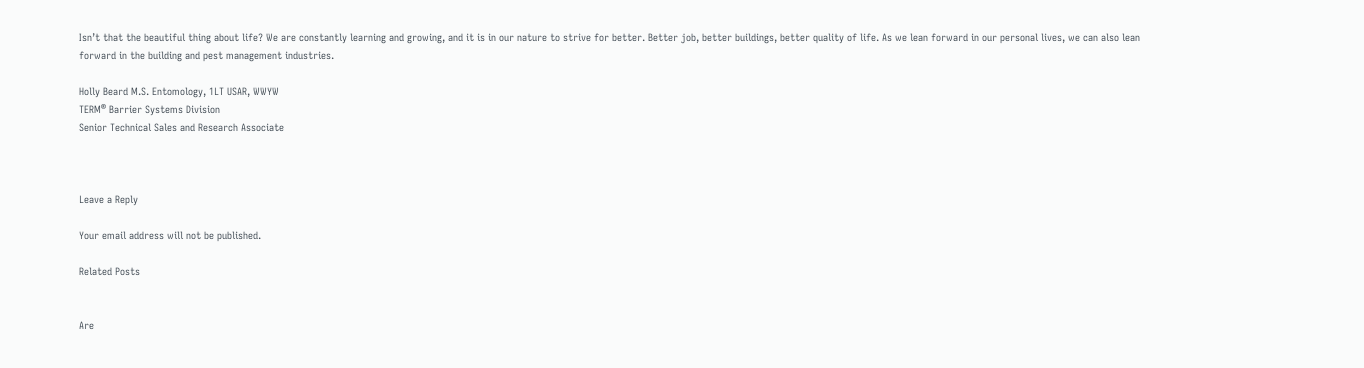Isn’t that the beautiful thing about life? We are constantly learning and growing, and it is in our nature to strive for better. Better job, better buildings, better quality of life. As we lean forward in our personal lives, we can also lean forward in the building and pest management industries.

Holly Beard M.S. Entomology, 1LT USAR, WWYW
TERM® Barrier Systems Division
Senior Technical Sales and Research Associate



Leave a Reply

Your email address will not be published.

Related Posts


Are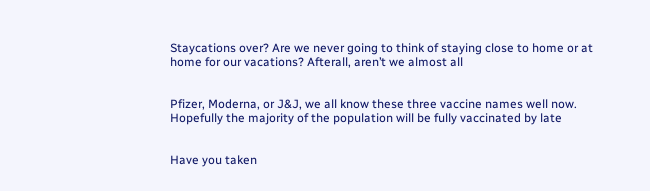Staycations over? Are we never going to think of staying close to home or at home for our vacations? Afterall, aren’t we almost all


Pfizer, Moderna, or J&J, we all know these three vaccine names well now. Hopefully the majority of the population will be fully vaccinated by late


Have you taken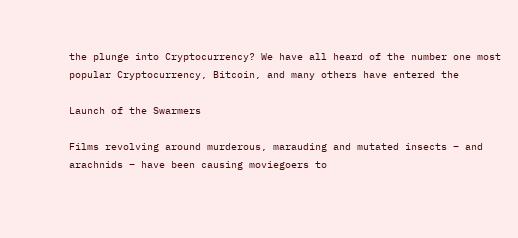the plunge into Cryptocurrency? We have all heard of the number one most popular Cryptocurrency, Bitcoin, and many others have entered the

Launch of the Swarmers

Films revolving around murderous, marauding and mutated insects – and arachnids – have been causing moviegoers to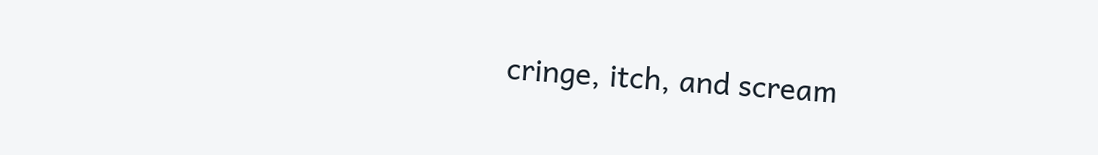cringe, itch, and scream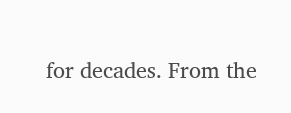for decades. From the